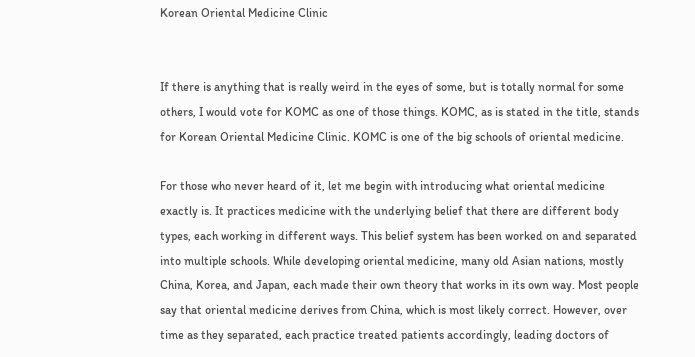Korean Oriental Medicine Clinic


If there is anything that is really weird in the eyes of some, but is totally normal for some others, I would vote for KOMC as one of those things. KOMC, as is stated in the title, stands for Korean Oriental Medicine Clinic. KOMC is one of the big schools of oriental medicine.

For those who never heard of it, let me begin with introducing what oriental medicine exactly is. It practices medicine with the underlying belief that there are different body types, each working in different ways. This belief system has been worked on and separated into multiple schools. While developing oriental medicine, many old Asian nations, mostly China, Korea, and Japan, each made their own theory that works in its own way. Most people say that oriental medicine derives from China, which is most likely correct. However, over time as they separated, each practice treated patients accordingly, leading doctors of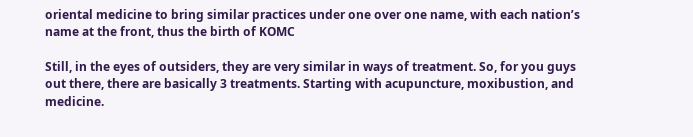oriental medicine to bring similar practices under one over one name, with each nation’s name at the front, thus the birth of KOMC

Still, in the eyes of outsiders, they are very similar in ways of treatment. So, for you guys out there, there are basically 3 treatments. Starting with acupuncture, moxibustion, and medicine.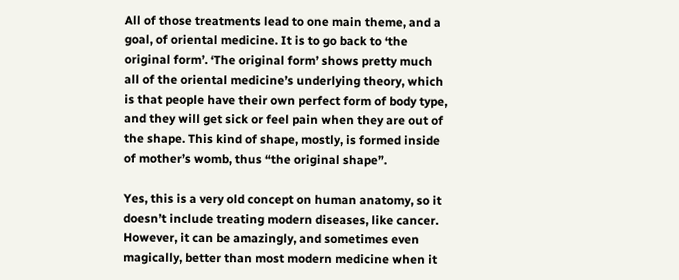All of those treatments lead to one main theme, and a goal, of oriental medicine. It is to go back to ‘the original form’. ‘The original form’ shows pretty much all of the oriental medicine’s underlying theory, which is that people have their own perfect form of body type, and they will get sick or feel pain when they are out of the shape. This kind of shape, mostly, is formed inside of mother’s womb, thus “the original shape”.

Yes, this is a very old concept on human anatomy, so it doesn’t include treating modern diseases, like cancer. However, it can be amazingly, and sometimes even magically, better than most modern medicine when it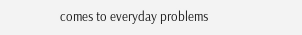comes to everyday problems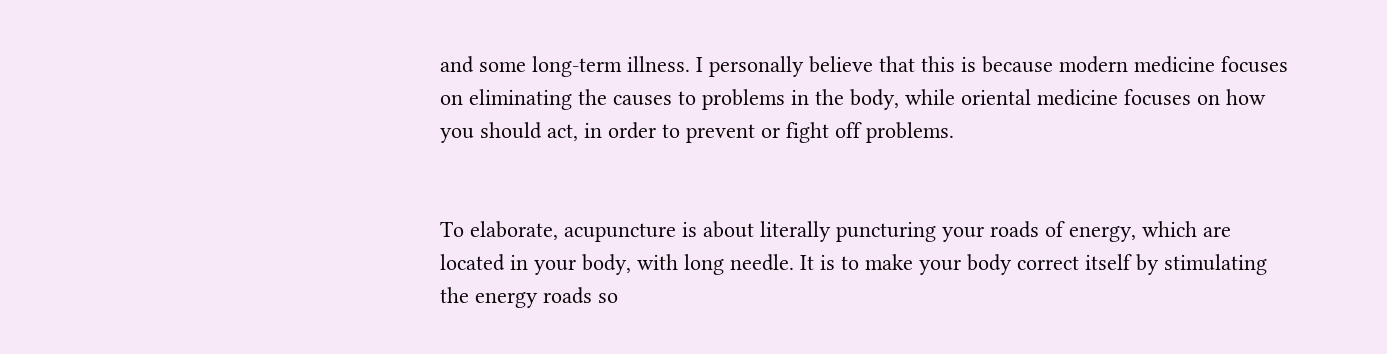and some long-term illness. I personally believe that this is because modern medicine focuses on eliminating the causes to problems in the body, while oriental medicine focuses on how you should act, in order to prevent or fight off problems.


To elaborate, acupuncture is about literally puncturing your roads of energy, which are located in your body, with long needle. It is to make your body correct itself by stimulating the energy roads so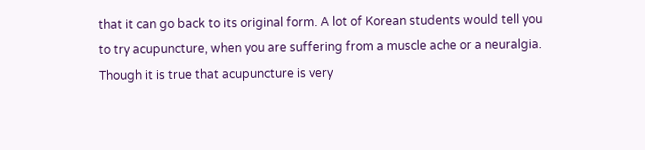that it can go back to its original form. A lot of Korean students would tell you to try acupuncture, when you are suffering from a muscle ache or a neuralgia. Though it is true that acupuncture is very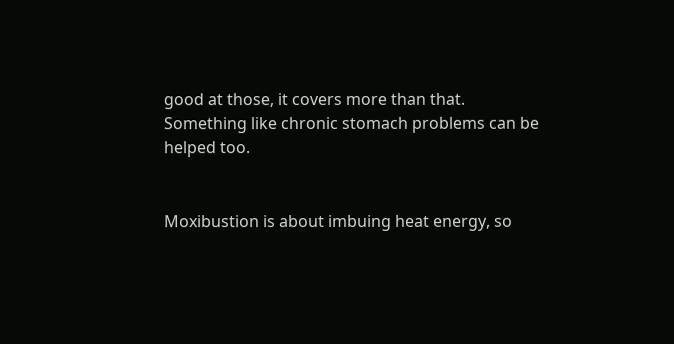good at those, it covers more than that. Something like chronic stomach problems can be helped too.


Moxibustion is about imbuing heat energy, so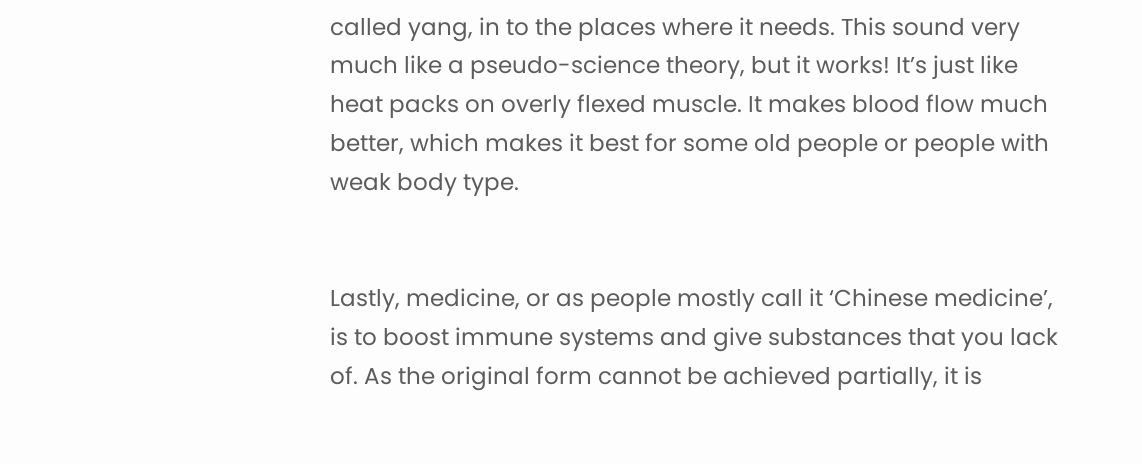called yang, in to the places where it needs. This sound very much like a pseudo-science theory, but it works! It’s just like heat packs on overly flexed muscle. It makes blood flow much better, which makes it best for some old people or people with weak body type.


Lastly, medicine, or as people mostly call it ‘Chinese medicine’, is to boost immune systems and give substances that you lack of. As the original form cannot be achieved partially, it is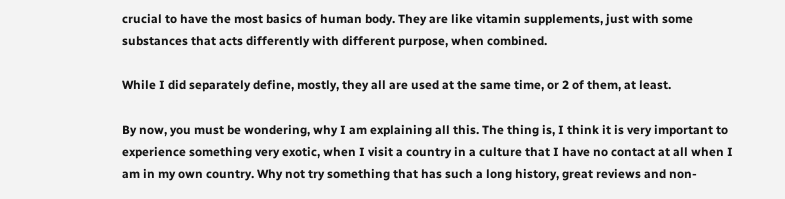crucial to have the most basics of human body. They are like vitamin supplements, just with some substances that acts differently with different purpose, when combined.

While I did separately define, mostly, they all are used at the same time, or 2 of them, at least.

By now, you must be wondering, why I am explaining all this. The thing is, I think it is very important to experience something very exotic, when I visit a country in a culture that I have no contact at all when I am in my own country. Why not try something that has such a long history, great reviews and non-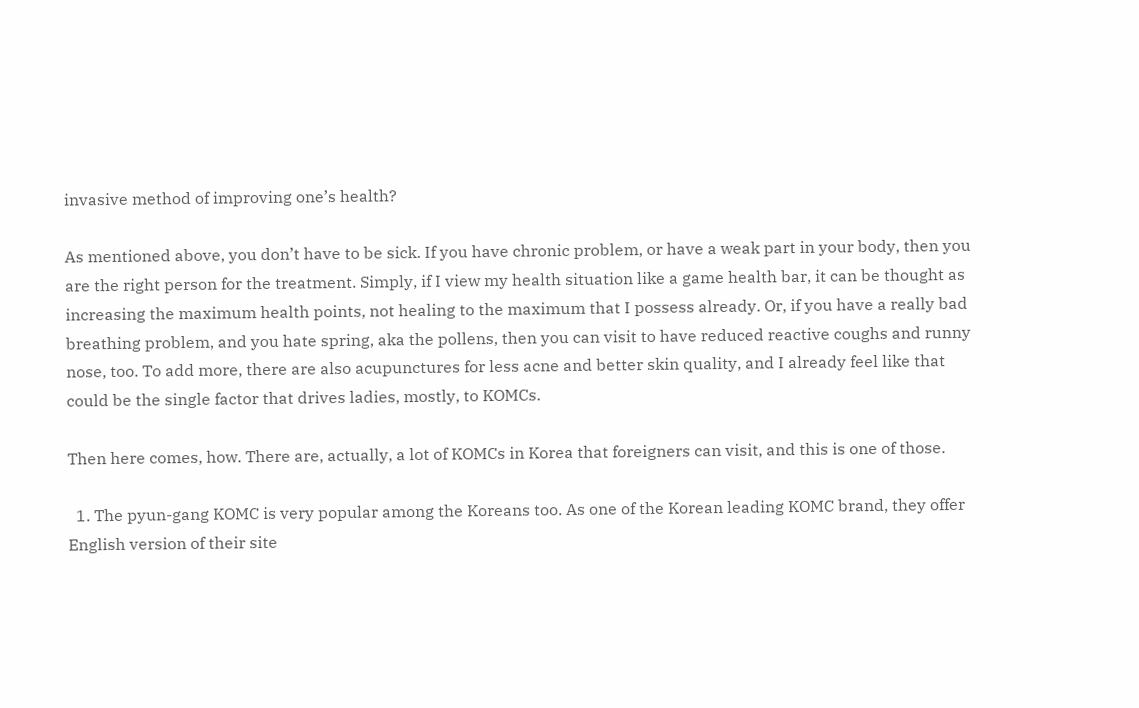invasive method of improving one’s health?

As mentioned above, you don’t have to be sick. If you have chronic problem, or have a weak part in your body, then you are the right person for the treatment. Simply, if I view my health situation like a game health bar, it can be thought as increasing the maximum health points, not healing to the maximum that I possess already. Or, if you have a really bad breathing problem, and you hate spring, aka the pollens, then you can visit to have reduced reactive coughs and runny nose, too. To add more, there are also acupunctures for less acne and better skin quality, and I already feel like that could be the single factor that drives ladies, mostly, to KOMCs.

Then here comes, how. There are, actually, a lot of KOMCs in Korea that foreigners can visit, and this is one of those.

  1. The pyun-gang KOMC is very popular among the Koreans too. As one of the Korean leading KOMC brand, they offer English version of their site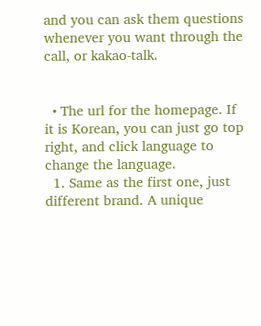and you can ask them questions whenever you want through the call, or kakao-talk.


  • The url for the homepage. If it is Korean, you can just go top right, and click language to change the language.
  1. Same as the first one, just different brand. A unique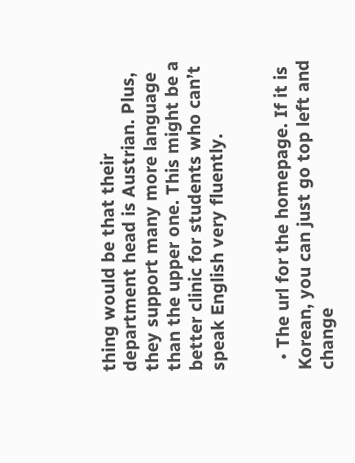thing would be that their department head is Austrian. Plus, they support many more language than the upper one. This might be a better clinic for students who can’t speak English very fluently.


  • The url for the homepage. If it is Korean, you can just go top left and change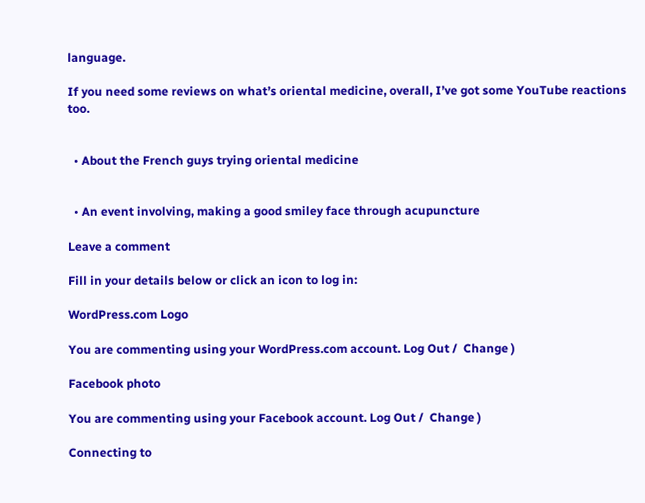language.

If you need some reviews on what’s oriental medicine, overall, I’ve got some YouTube reactions too.


  • About the French guys trying oriental medicine


  • An event involving, making a good smiley face through acupuncture

Leave a comment

Fill in your details below or click an icon to log in:

WordPress.com Logo

You are commenting using your WordPress.com account. Log Out /  Change )

Facebook photo

You are commenting using your Facebook account. Log Out /  Change )

Connecting to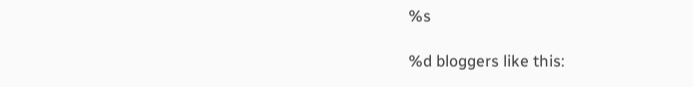%s

%d bloggers like this: